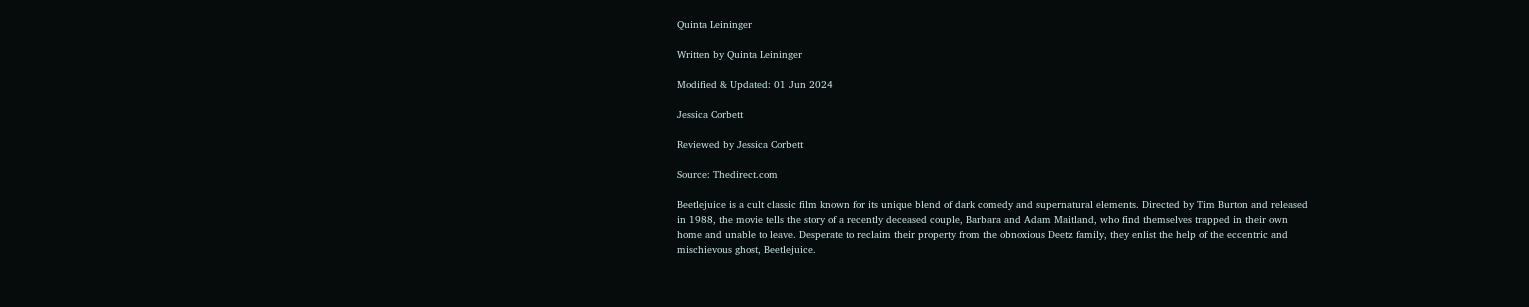Quinta Leininger

Written by Quinta Leininger

Modified & Updated: 01 Jun 2024

Jessica Corbett

Reviewed by Jessica Corbett

Source: Thedirect.com

Beetlejuice is a cult classic film known for its unique blend of dark comedy and supernatural elements. Directed by Tim Burton and released in 1988, the movie tells the story of a recently deceased couple, Barbara and Adam Maitland, who find themselves trapped in their own home and unable to leave. Desperate to reclaim their property from the obnoxious Deetz family, they enlist the help of the eccentric and mischievous ghost, Beetlejuice.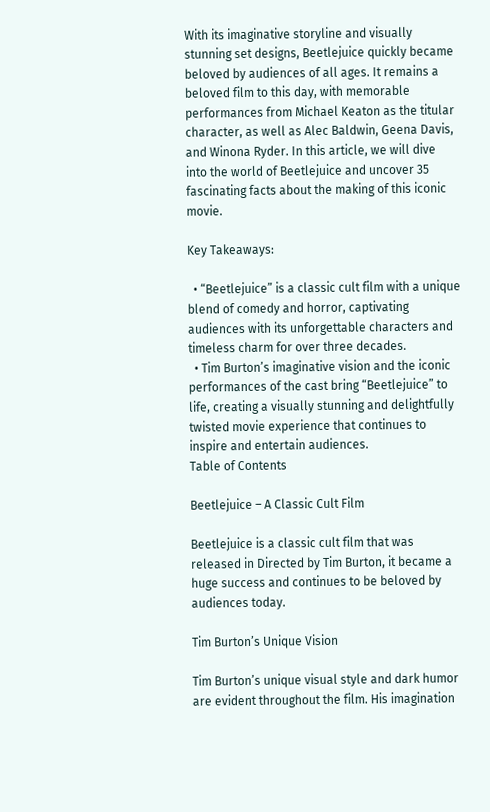With its imaginative storyline and visually stunning set designs, Beetlejuice quickly became beloved by audiences of all ages. It remains a beloved film to this day, with memorable performances from Michael Keaton as the titular character, as well as Alec Baldwin, Geena Davis, and Winona Ryder. In this article, we will dive into the world of Beetlejuice and uncover 35 fascinating facts about the making of this iconic movie.

Key Takeaways:

  • “Beetlejuice” is a classic cult film with a unique blend of comedy and horror, captivating audiences with its unforgettable characters and timeless charm for over three decades.
  • Tim Burton’s imaginative vision and the iconic performances of the cast bring “Beetlejuice” to life, creating a visually stunning and delightfully twisted movie experience that continues to inspire and entertain audiences.
Table of Contents

Beetlejuice – A Classic Cult Film

Beetlejuice is a classic cult film that was released in Directed by Tim Burton, it became a huge success and continues to be beloved by audiences today.

Tim Burton’s Unique Vision

Tim Burton’s unique visual style and dark humor are evident throughout the film. His imagination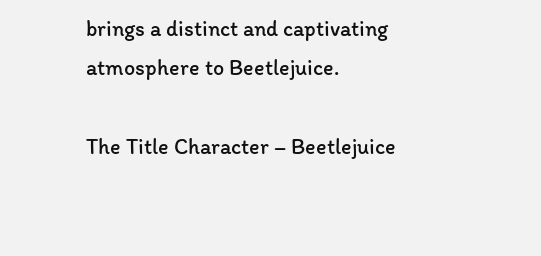brings a distinct and captivating atmosphere to Beetlejuice.

The Title Character – Beetlejuice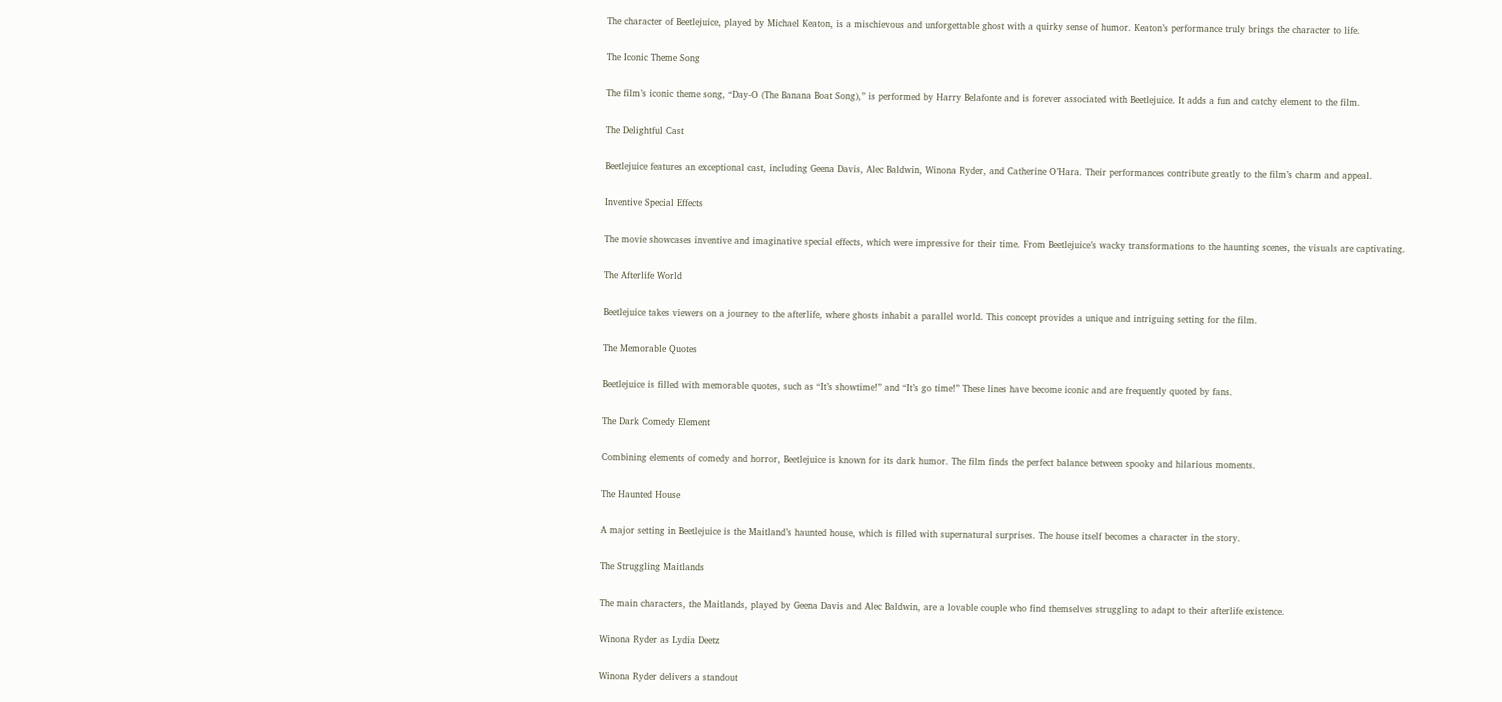The character of Beetlejuice, played by Michael Keaton, is a mischievous and unforgettable ghost with a quirky sense of humor. Keaton’s performance truly brings the character to life.

The Iconic Theme Song

The film’s iconic theme song, “Day-O (The Banana Boat Song),” is performed by Harry Belafonte and is forever associated with Beetlejuice. It adds a fun and catchy element to the film.

The Delightful Cast

Beetlejuice features an exceptional cast, including Geena Davis, Alec Baldwin, Winona Ryder, and Catherine O’Hara. Their performances contribute greatly to the film’s charm and appeal.

Inventive Special Effects

The movie showcases inventive and imaginative special effects, which were impressive for their time. From Beetlejuice’s wacky transformations to the haunting scenes, the visuals are captivating.

The Afterlife World

Beetlejuice takes viewers on a journey to the afterlife, where ghosts inhabit a parallel world. This concept provides a unique and intriguing setting for the film.

The Memorable Quotes

Beetlejuice is filled with memorable quotes, such as “It’s showtime!” and “It’s go time!” These lines have become iconic and are frequently quoted by fans.

The Dark Comedy Element

Combining elements of comedy and horror, Beetlejuice is known for its dark humor. The film finds the perfect balance between spooky and hilarious moments.

The Haunted House

A major setting in Beetlejuice is the Maitland’s haunted house, which is filled with supernatural surprises. The house itself becomes a character in the story.

The Struggling Maitlands

The main characters, the Maitlands, played by Geena Davis and Alec Baldwin, are a lovable couple who find themselves struggling to adapt to their afterlife existence.

Winona Ryder as Lydia Deetz

Winona Ryder delivers a standout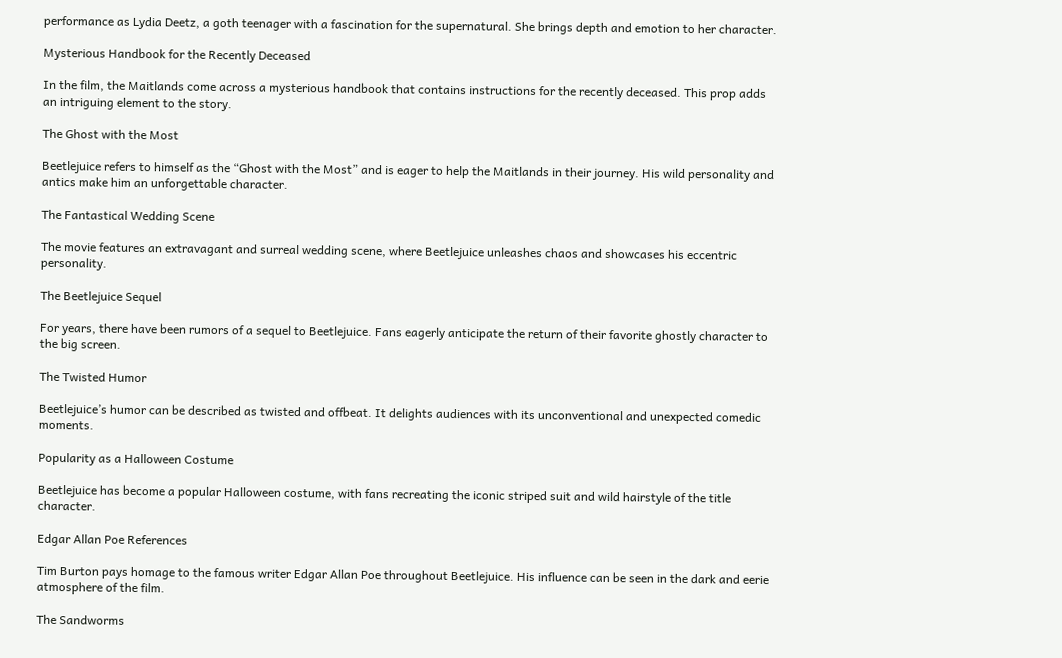performance as Lydia Deetz, a goth teenager with a fascination for the supernatural. She brings depth and emotion to her character.

Mysterious Handbook for the Recently Deceased

In the film, the Maitlands come across a mysterious handbook that contains instructions for the recently deceased. This prop adds an intriguing element to the story.

The Ghost with the Most

Beetlejuice refers to himself as the “Ghost with the Most” and is eager to help the Maitlands in their journey. His wild personality and antics make him an unforgettable character.

The Fantastical Wedding Scene

The movie features an extravagant and surreal wedding scene, where Beetlejuice unleashes chaos and showcases his eccentric personality.

The Beetlejuice Sequel

For years, there have been rumors of a sequel to Beetlejuice. Fans eagerly anticipate the return of their favorite ghostly character to the big screen.

The Twisted Humor

Beetlejuice’s humor can be described as twisted and offbeat. It delights audiences with its unconventional and unexpected comedic moments.

Popularity as a Halloween Costume

Beetlejuice has become a popular Halloween costume, with fans recreating the iconic striped suit and wild hairstyle of the title character.

Edgar Allan Poe References

Tim Burton pays homage to the famous writer Edgar Allan Poe throughout Beetlejuice. His influence can be seen in the dark and eerie atmosphere of the film.

The Sandworms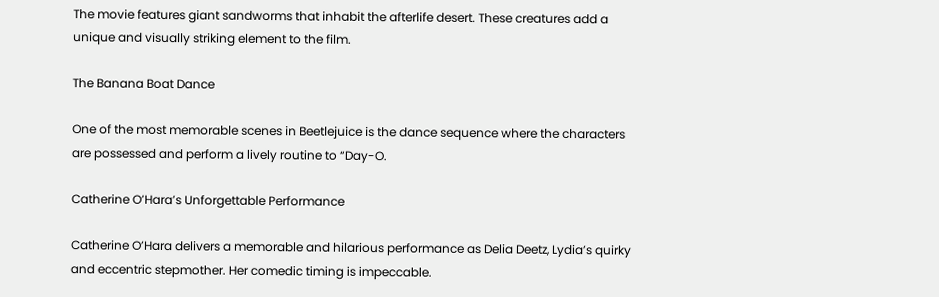The movie features giant sandworms that inhabit the afterlife desert. These creatures add a unique and visually striking element to the film.

The Banana Boat Dance

One of the most memorable scenes in Beetlejuice is the dance sequence where the characters are possessed and perform a lively routine to “Day-O.

Catherine O’Hara’s Unforgettable Performance

Catherine O’Hara delivers a memorable and hilarious performance as Delia Deetz, Lydia’s quirky and eccentric stepmother. Her comedic timing is impeccable.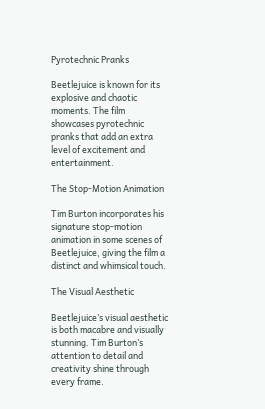Pyrotechnic Pranks

Beetlejuice is known for its explosive and chaotic moments. The film showcases pyrotechnic pranks that add an extra level of excitement and entertainment.

The Stop-Motion Animation

Tim Burton incorporates his signature stop-motion animation in some scenes of Beetlejuice, giving the film a distinct and whimsical touch.

The Visual Aesthetic

Beetlejuice’s visual aesthetic is both macabre and visually stunning. Tim Burton’s attention to detail and creativity shine through every frame.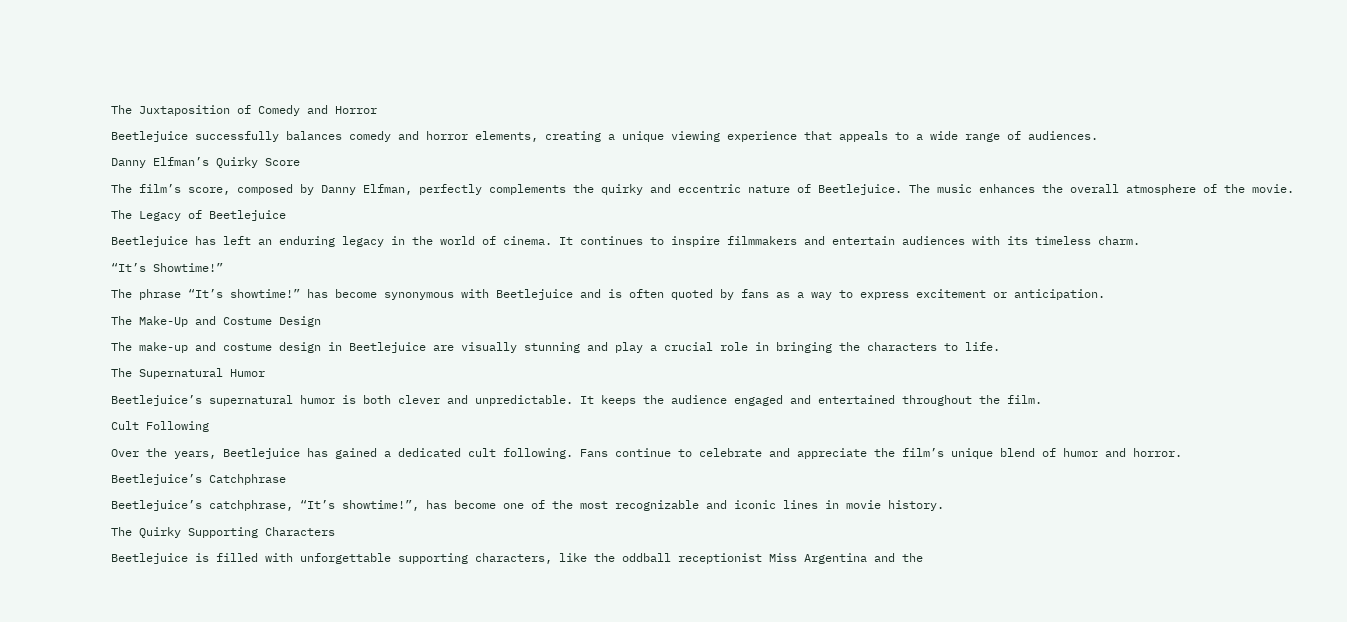The Juxtaposition of Comedy and Horror

Beetlejuice successfully balances comedy and horror elements, creating a unique viewing experience that appeals to a wide range of audiences.

Danny Elfman’s Quirky Score

The film’s score, composed by Danny Elfman, perfectly complements the quirky and eccentric nature of Beetlejuice. The music enhances the overall atmosphere of the movie.

The Legacy of Beetlejuice

Beetlejuice has left an enduring legacy in the world of cinema. It continues to inspire filmmakers and entertain audiences with its timeless charm.

“It’s Showtime!”

The phrase “It’s showtime!” has become synonymous with Beetlejuice and is often quoted by fans as a way to express excitement or anticipation.

The Make-Up and Costume Design

The make-up and costume design in Beetlejuice are visually stunning and play a crucial role in bringing the characters to life.

The Supernatural Humor

Beetlejuice’s supernatural humor is both clever and unpredictable. It keeps the audience engaged and entertained throughout the film.

Cult Following

Over the years, Beetlejuice has gained a dedicated cult following. Fans continue to celebrate and appreciate the film’s unique blend of humor and horror.

Beetlejuice’s Catchphrase

Beetlejuice’s catchphrase, “It’s showtime!”, has become one of the most recognizable and iconic lines in movie history.

The Quirky Supporting Characters

Beetlejuice is filled with unforgettable supporting characters, like the oddball receptionist Miss Argentina and the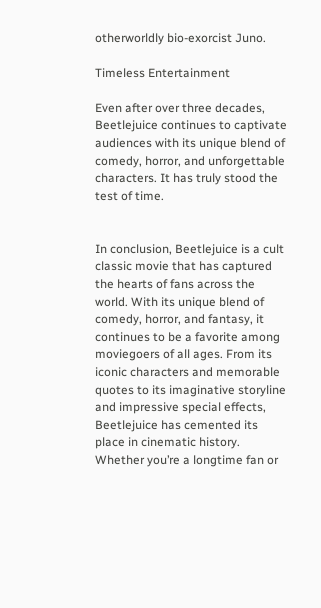otherworldly bio-exorcist Juno.

Timeless Entertainment

Even after over three decades, Beetlejuice continues to captivate audiences with its unique blend of comedy, horror, and unforgettable characters. It has truly stood the test of time.


In conclusion, Beetlejuice is a cult classic movie that has captured the hearts of fans across the world. With its unique blend of comedy, horror, and fantasy, it continues to be a favorite among moviegoers of all ages. From its iconic characters and memorable quotes to its imaginative storyline and impressive special effects, Beetlejuice has cemented its place in cinematic history. Whether you’re a longtime fan or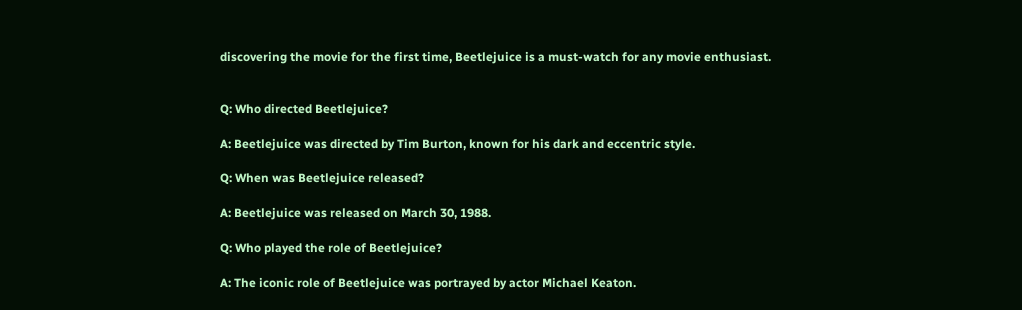discovering the movie for the first time, Beetlejuice is a must-watch for any movie enthusiast.


Q: Who directed Beetlejuice?

A: Beetlejuice was directed by Tim Burton, known for his dark and eccentric style.

Q: When was Beetlejuice released?

A: Beetlejuice was released on March 30, 1988.

Q: Who played the role of Beetlejuice?

A: The iconic role of Beetlejuice was portrayed by actor Michael Keaton.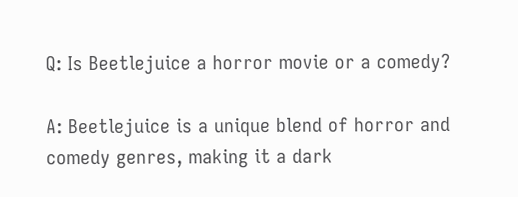Q: Is Beetlejuice a horror movie or a comedy?

A: Beetlejuice is a unique blend of horror and comedy genres, making it a dark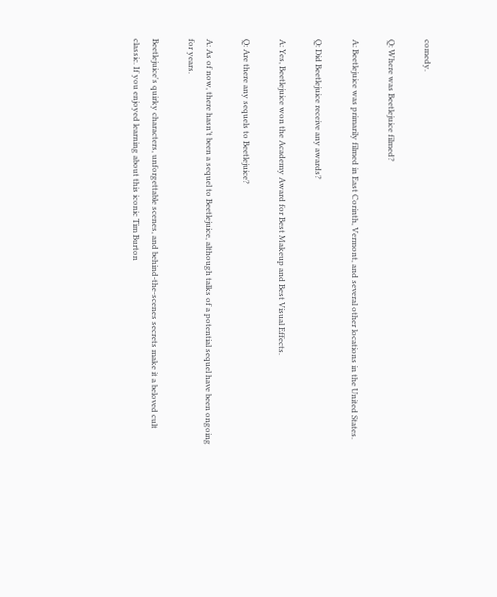comedy.

Q: Where was Beetlejuice filmed?

A: Beetlejuice was primarily filmed in East Corinth, Vermont, and several other locations in the United States.

Q: Did Beetlejuice receive any awards?

A: Yes, Beetlejuice won the Academy Award for Best Makeup and Best Visual Effects.

Q: Are there any sequels to Beetlejuice?

A: As of now, there hasn’t been a sequel to Beetlejuice, although talks of a potential sequel have been ongoing for years.

Beetlejuice's quirky characters, unforgettable scenes, and behind-the-scenes secrets make it a beloved cult classic. If you enjoyed learning about this iconic Tim Burton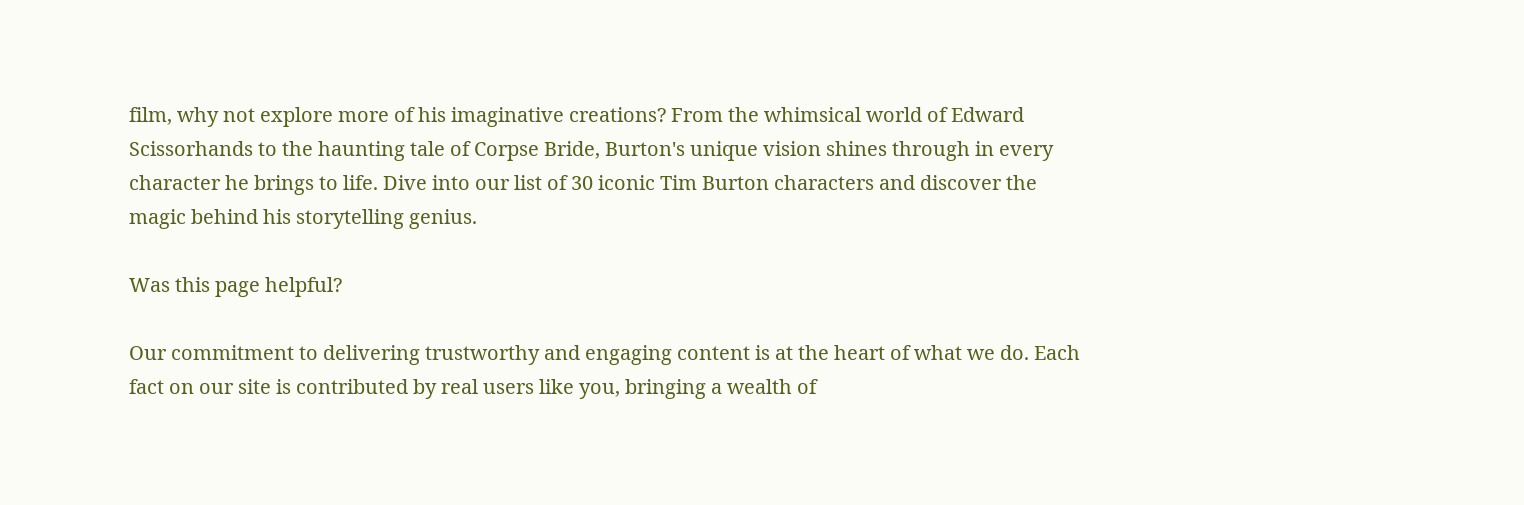film, why not explore more of his imaginative creations? From the whimsical world of Edward Scissorhands to the haunting tale of Corpse Bride, Burton's unique vision shines through in every character he brings to life. Dive into our list of 30 iconic Tim Burton characters and discover the magic behind his storytelling genius.

Was this page helpful?

Our commitment to delivering trustworthy and engaging content is at the heart of what we do. Each fact on our site is contributed by real users like you, bringing a wealth of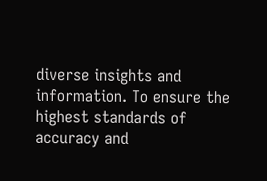diverse insights and information. To ensure the highest standards of accuracy and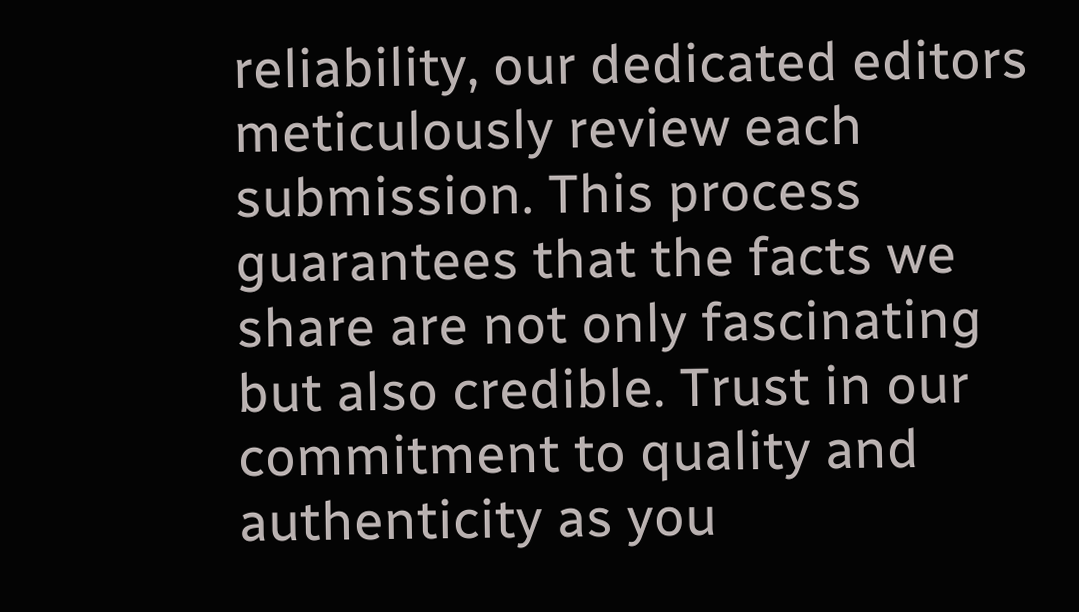reliability, our dedicated editors meticulously review each submission. This process guarantees that the facts we share are not only fascinating but also credible. Trust in our commitment to quality and authenticity as you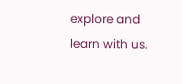explore and learn with us.